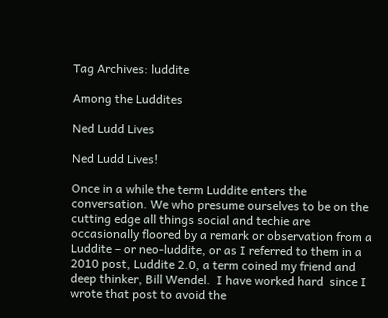Tag Archives: luddite

Among the Luddites

Ned Ludd Lives

Ned Ludd Lives!

Once in a while the term Luddite enters the conversation. We who presume ourselves to be on the cutting edge all things social and techie are occasionally floored by a remark or observation from a Luddite – or neo-luddite, or as I referred to them in a 2010 post, Luddite 2.0, a term coined my friend and deep thinker, Bill Wendel.  I have worked hard  since I wrote that post to avoid the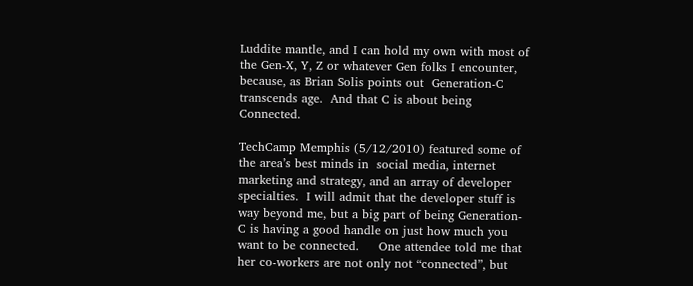Luddite mantle, and I can hold my own with most of the Gen-X, Y, Z or whatever Gen folks I encounter, because, as Brian Solis points out  Generation-C transcends age.  And that C is about being Connected.

TechCamp Memphis (5/12/2010) featured some of the area’s best minds in  social media, internet marketing and strategy, and an array of developer specialties.  I will admit that the developer stuff is way beyond me, but a big part of being Generation- C is having a good handle on just how much you want to be connected.     One attendee told me that her co-workers are not only not “connected”, but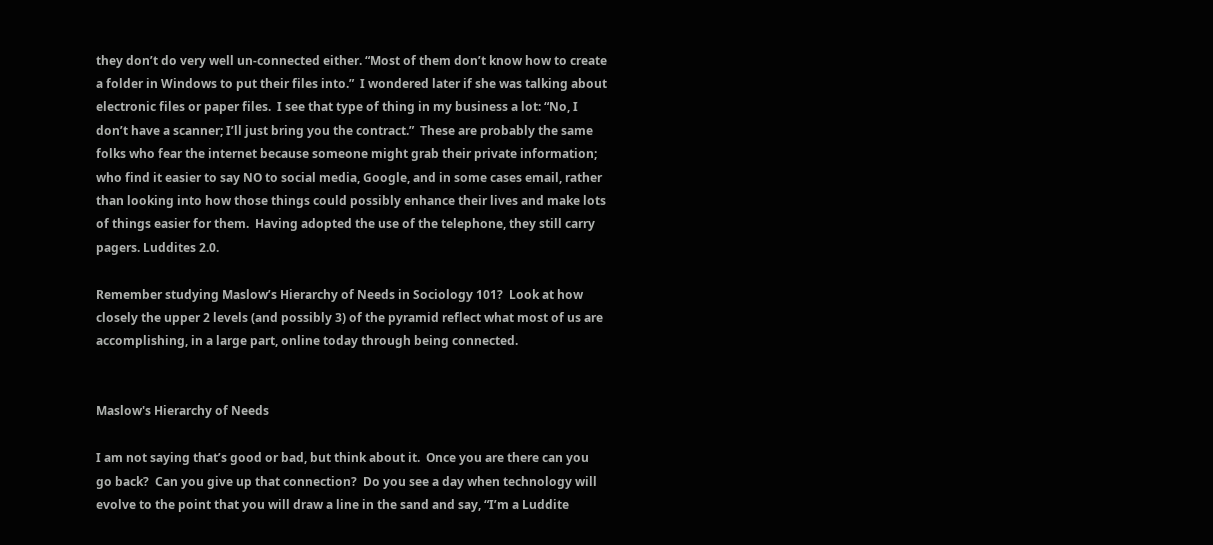they don’t do very well un-connected either. “Most of them don’t know how to create a folder in Windows to put their files into.”  I wondered later if she was talking about electronic files or paper files.  I see that type of thing in my business a lot: “No, I don’t have a scanner; I’ll just bring you the contract.”  These are probably the same folks who fear the internet because someone might grab their private information; who find it easier to say NO to social media, Google, and in some cases email, rather than looking into how those things could possibly enhance their lives and make lots of things easier for them.  Having adopted the use of the telephone, they still carry pagers. Luddites 2.0.

Remember studying Maslow’s Hierarchy of Needs in Sociology 101?  Look at how closely the upper 2 levels (and possibly 3) of the pyramid reflect what most of us are accomplishing, in a large part, online today through being connected.


Maslow's Hierarchy of Needs

I am not saying that’s good or bad, but think about it.  Once you are there can you go back?  Can you give up that connection?  Do you see a day when technology will evolve to the point that you will draw a line in the sand and say, “I’m a Luddite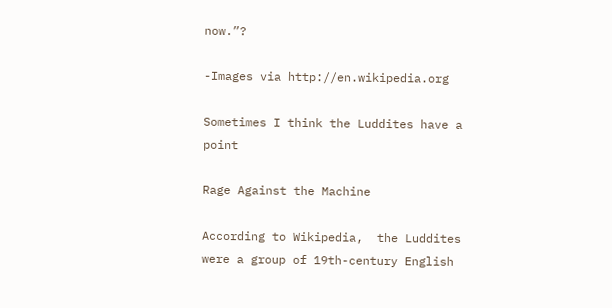now.”?

-Images via http://en.wikipedia.org

Sometimes I think the Luddites have a point

Rage Against the Machine

According to Wikipedia,  the Luddites were a group of 19th-century English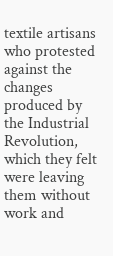textile artisans who protested against the changes produced by the Industrial Revolution, which they felt were leaving them without work and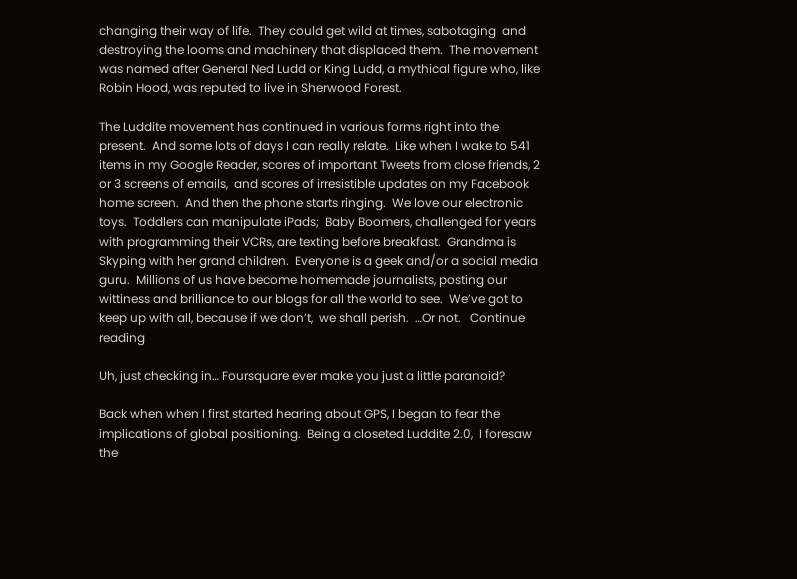changing their way of life.  They could get wild at times, sabotaging  and destroying the looms and machinery that displaced them.  The movement was named after General Ned Ludd or King Ludd, a mythical figure who, like Robin Hood, was reputed to live in Sherwood Forest.

The Luddite movement has continued in various forms right into the present.  And some lots of days I can really relate.  Like when I wake to 541 items in my Google Reader, scores of important Tweets from close friends, 2 or 3 screens of emails,  and scores of irresistible updates on my Facebook home screen.  And then the phone starts ringing.  We love our electronic toys.  Toddlers can manipulate iPads;  Baby Boomers, challenged for years with programming their VCRs, are texting before breakfast.  Grandma is Skyping with her grand children.  Everyone is a geek and/or a social media guru.  Millions of us have become homemade journalists, posting our wittiness and brilliance to our blogs for all the world to see.  We’ve got to keep up with all, because if we don’t,  we shall perish.  …Or not.   Continue reading

Uh, just checking in… Foursquare ever make you just a little paranoid?

Back when when I first started hearing about GPS, I began to fear the implications of global positioning.  Being a closeted Luddite 2.0,  I foresaw the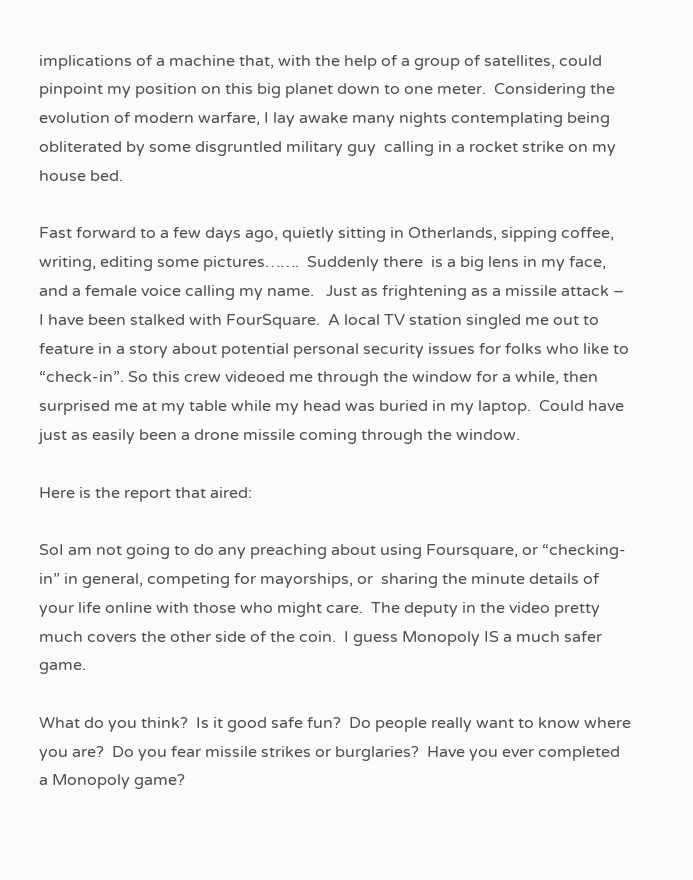implications of a machine that, with the help of a group of satellites, could pinpoint my position on this big planet down to one meter.  Considering the evolution of modern warfare, I lay awake many nights contemplating being obliterated by some disgruntled military guy  calling in a rocket strike on my house bed.

Fast forward to a few days ago, quietly sitting in Otherlands, sipping coffee, writing, editing some pictures…….  Suddenly there  is a big lens in my face, and a female voice calling my name.   Just as frightening as a missile attack – I have been stalked with FourSquare.  A local TV station singled me out to feature in a story about potential personal security issues for folks who like to “check-in”. So this crew videoed me through the window for a while, then surprised me at my table while my head was buried in my laptop.  Could have just as easily been a drone missile coming through the window.

Here is the report that aired:

SoI am not going to do any preaching about using Foursquare, or “checking-in” in general, competing for mayorships, or  sharing the minute details of your life online with those who might care.  The deputy in the video pretty much covers the other side of the coin.  I guess Monopoly IS a much safer game.

What do you think?  Is it good safe fun?  Do people really want to know where you are?  Do you fear missile strikes or burglaries?  Have you ever completed a Monopoly game?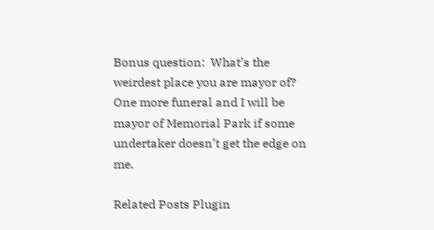Bonus question:  What’s the weirdest place you are mayor of?  One more funeral and I will be mayor of Memorial Park if some undertaker doesn’t get the edge on me.

Related Posts Plugin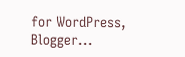for WordPress, Blogger...